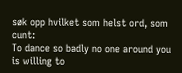søk opp hvilket som helst ord, som cunt:
To dance so badly no one around you is willing to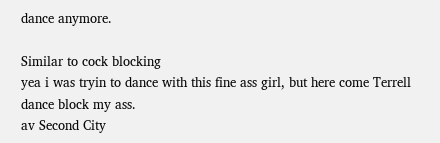dance anymore.

Similar to cock blocking
yea i was tryin to dance with this fine ass girl, but here come Terrell dance block my ass.
av Second City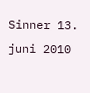Sinner 13. juni 2010